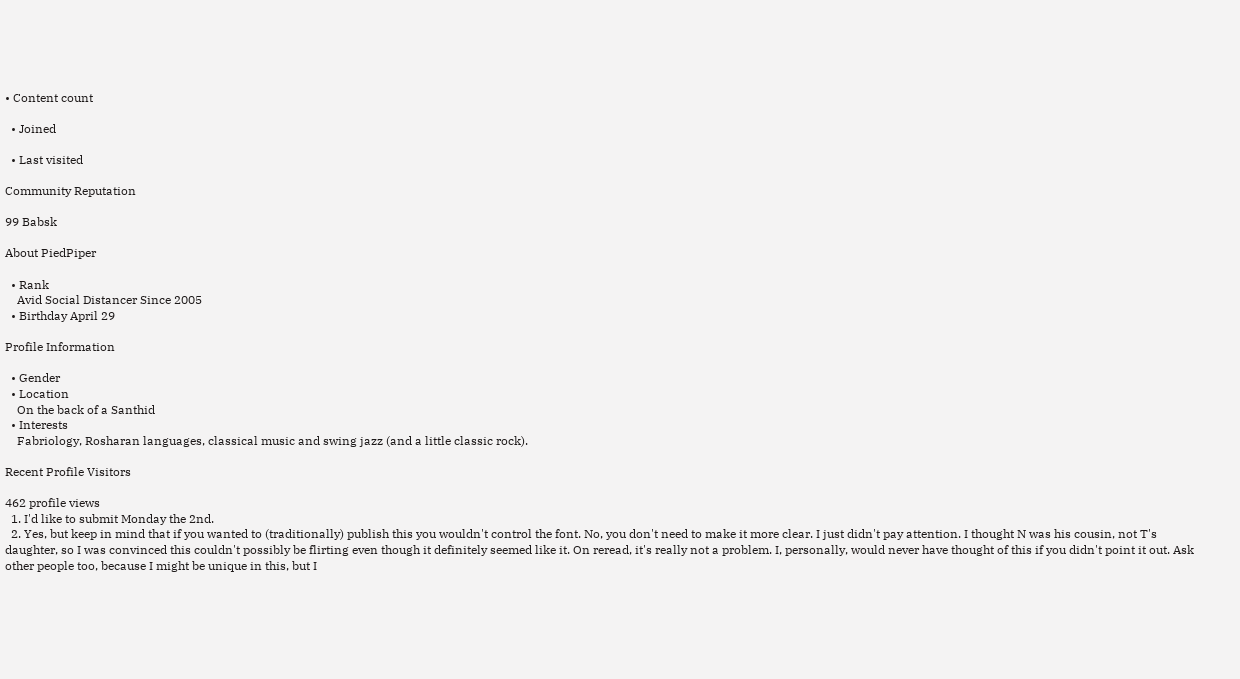• Content count

  • Joined

  • Last visited

Community Reputation

99 Babsk

About PiedPiper

  • Rank
    Avid Social Distancer Since 2005
  • Birthday April 29

Profile Information

  • Gender
  • Location
    On the back of a Santhid
  • Interests
    Fabriology, Rosharan languages, classical music and swing jazz (and a little classic rock).

Recent Profile Visitors

462 profile views
  1. I'd like to submit Monday the 2nd.
  2. Yes, but keep in mind that if you wanted to (traditionally) publish this you wouldn't control the font. No, you don't need to make it more clear. I just didn't pay attention. I thought N was his cousin, not T's daughter, so I was convinced this couldn't possibly be flirting even though it definitely seemed like it. On reread, it's really not a problem. I, personally, would never have thought of this if you didn't point it out. Ask other people too, because I might be unique in this, but I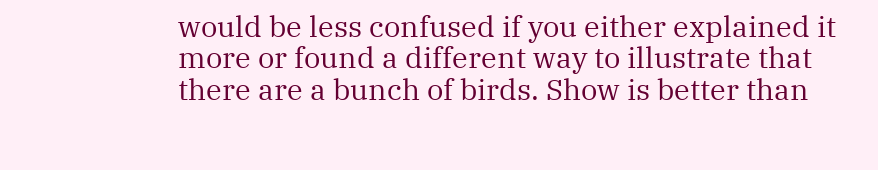would be less confused if you either explained it more or found a different way to illustrate that there are a bunch of birds. Show is better than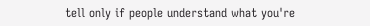tell only if people understand what you're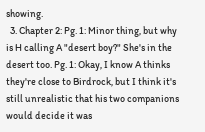showing.
  3. Chapter 2: Pg. 1: Minor thing, but why is H calling A "desert boy?" She's in the desert too. Pg. 1: Okay, I know A thinks they're close to Birdrock, but I think it's still unrealistic that his two companions would decide it was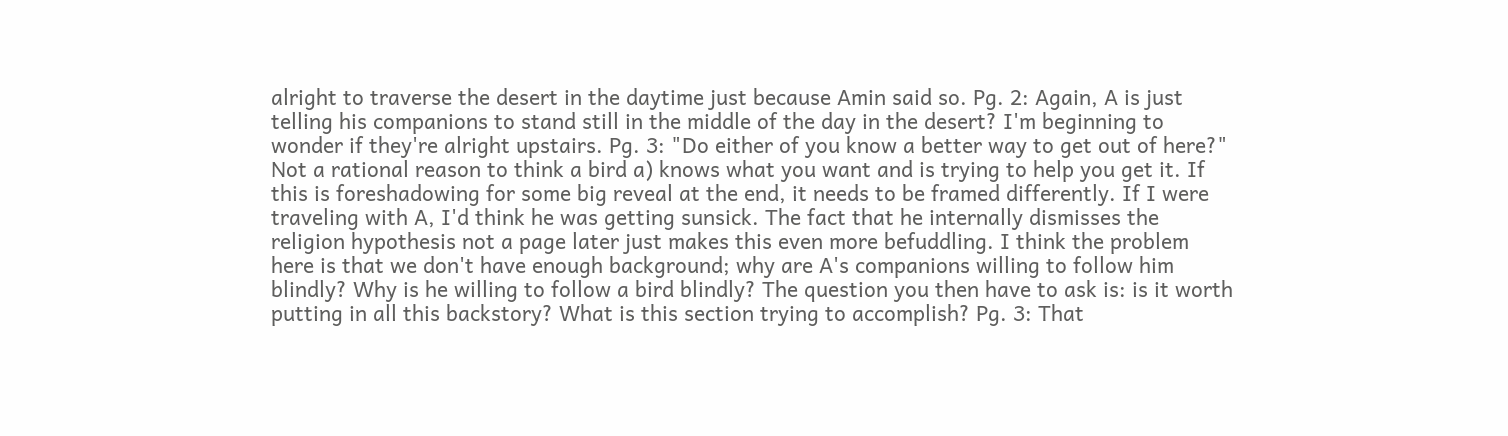alright to traverse the desert in the daytime just because Amin said so. Pg. 2: Again, A is just telling his companions to stand still in the middle of the day in the desert? I'm beginning to wonder if they're alright upstairs. Pg. 3: "Do either of you know a better way to get out of here?" Not a rational reason to think a bird a) knows what you want and is trying to help you get it. If this is foreshadowing for some big reveal at the end, it needs to be framed differently. If I were traveling with A, I'd think he was getting sunsick. The fact that he internally dismisses the religion hypothesis not a page later just makes this even more befuddling. I think the problem here is that we don't have enough background; why are A's companions willing to follow him blindly? Why is he willing to follow a bird blindly? The question you then have to ask is: is it worth putting in all this backstory? What is this section trying to accomplish? Pg. 3: That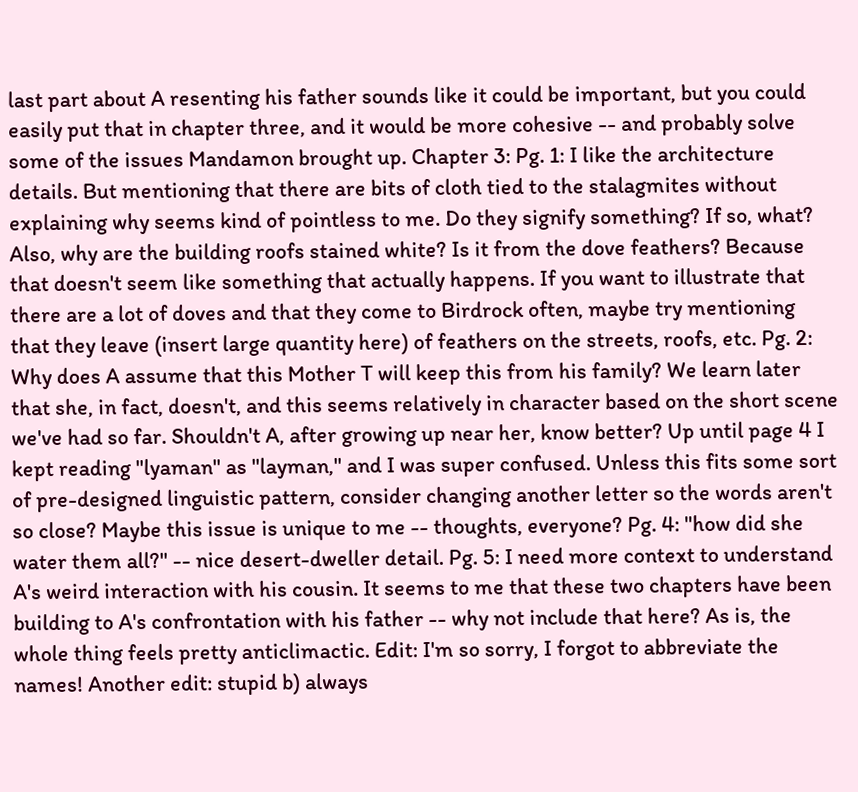last part about A resenting his father sounds like it could be important, but you could easily put that in chapter three, and it would be more cohesive -- and probably solve some of the issues Mandamon brought up. Chapter 3: Pg. 1: I like the architecture details. But mentioning that there are bits of cloth tied to the stalagmites without explaining why seems kind of pointless to me. Do they signify something? If so, what? Also, why are the building roofs stained white? Is it from the dove feathers? Because that doesn't seem like something that actually happens. If you want to illustrate that there are a lot of doves and that they come to Birdrock often, maybe try mentioning that they leave (insert large quantity here) of feathers on the streets, roofs, etc. Pg. 2: Why does A assume that this Mother T will keep this from his family? We learn later that she, in fact, doesn't, and this seems relatively in character based on the short scene we've had so far. Shouldn't A, after growing up near her, know better? Up until page 4 I kept reading "lyaman" as "layman," and I was super confused. Unless this fits some sort of pre-designed linguistic pattern, consider changing another letter so the words aren't so close? Maybe this issue is unique to me -- thoughts, everyone? Pg. 4: "how did she water them all?" -- nice desert-dweller detail. Pg. 5: I need more context to understand A's weird interaction with his cousin. It seems to me that these two chapters have been building to A's confrontation with his father -- why not include that here? As is, the whole thing feels pretty anticlimactic. Edit: I'm so sorry, I forgot to abbreviate the names! Another edit: stupid b) always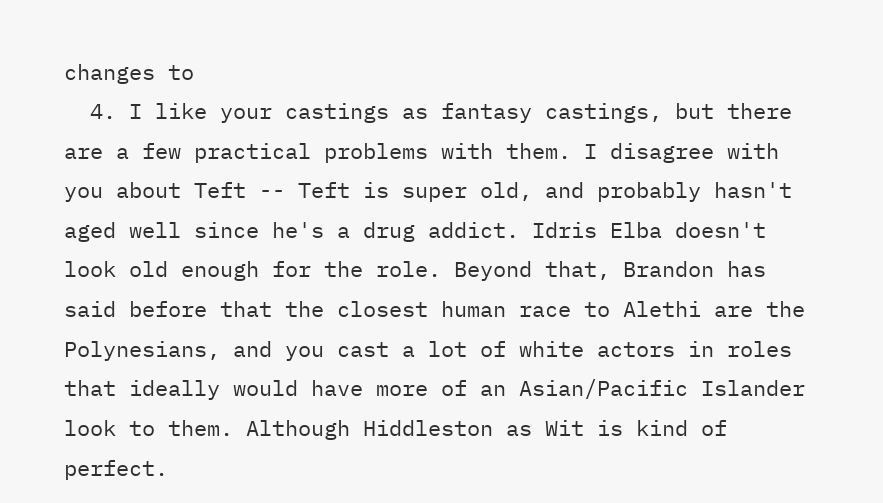changes to
  4. I like your castings as fantasy castings, but there are a few practical problems with them. I disagree with you about Teft -- Teft is super old, and probably hasn't aged well since he's a drug addict. Idris Elba doesn't look old enough for the role. Beyond that, Brandon has said before that the closest human race to Alethi are the Polynesians, and you cast a lot of white actors in roles that ideally would have more of an Asian/Pacific Islander look to them. Although Hiddleston as Wit is kind of perfect.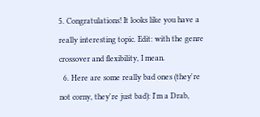5. Congratulations! It looks like you have a really interesting topic. Edit: with the genre crossover and flexibility, I mean.
  6. Here are some really bad ones (they're not corny, they're just bad): I'm a Drab,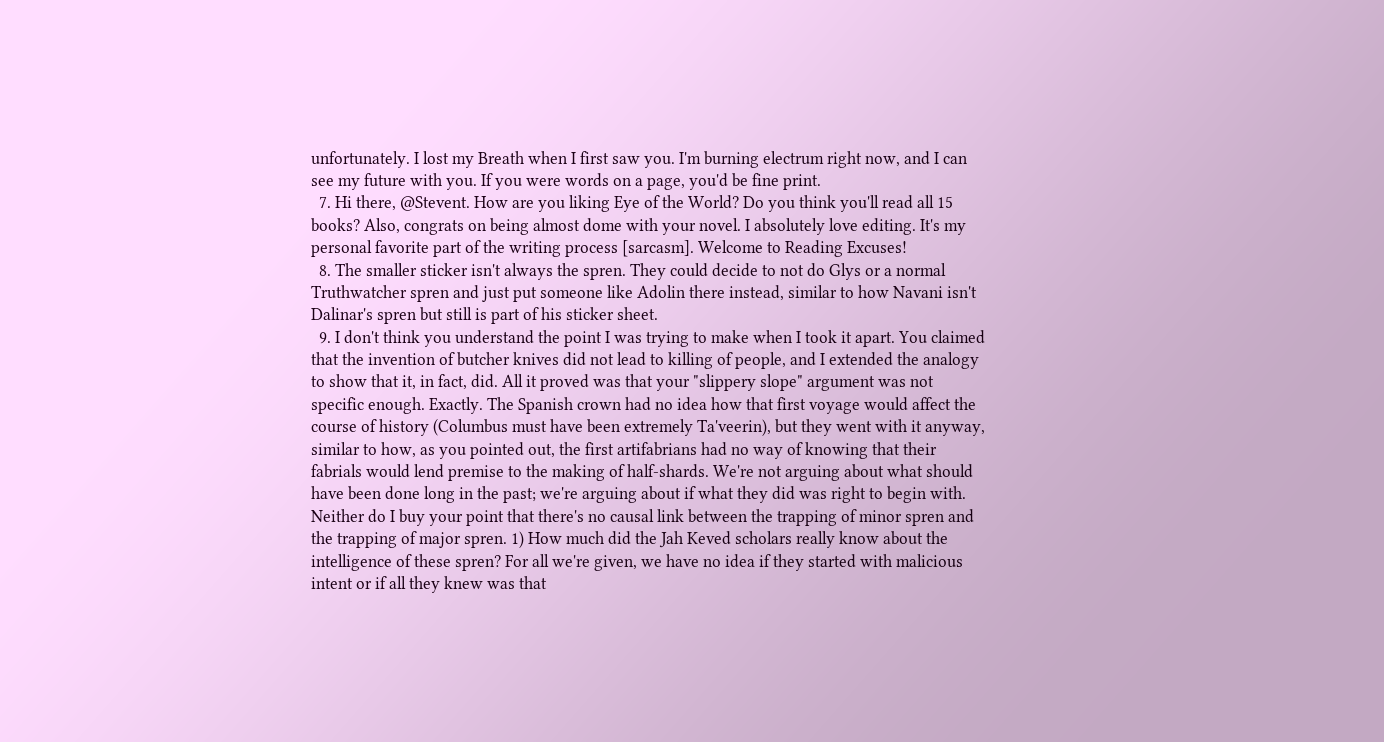unfortunately. I lost my Breath when I first saw you. I'm burning electrum right now, and I can see my future with you. If you were words on a page, you'd be fine print.
  7. Hi there, @Stevent. How are you liking Eye of the World? Do you think you'll read all 15 books? Also, congrats on being almost dome with your novel. I absolutely love editing. It's my personal favorite part of the writing process [sarcasm]. Welcome to Reading Excuses!
  8. The smaller sticker isn't always the spren. They could decide to not do Glys or a normal Truthwatcher spren and just put someone like Adolin there instead, similar to how Navani isn't Dalinar's spren but still is part of his sticker sheet.
  9. I don't think you understand the point I was trying to make when I took it apart. You claimed that the invention of butcher knives did not lead to killing of people, and I extended the analogy to show that it, in fact, did. All it proved was that your "slippery slope" argument was not specific enough. Exactly. The Spanish crown had no idea how that first voyage would affect the course of history (Columbus must have been extremely Ta'veerin), but they went with it anyway, similar to how, as you pointed out, the first artifabrians had no way of knowing that their fabrials would lend premise to the making of half-shards. We're not arguing about what should have been done long in the past; we're arguing about if what they did was right to begin with. Neither do I buy your point that there's no causal link between the trapping of minor spren and the trapping of major spren. 1) How much did the Jah Keved scholars really know about the intelligence of these spren? For all we're given, we have no idea if they started with malicious intent or if all they knew was that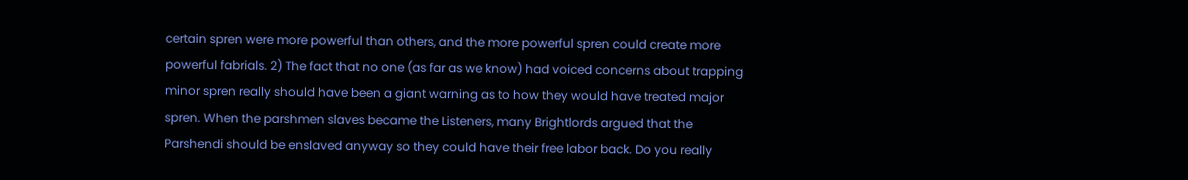certain spren were more powerful than others, and the more powerful spren could create more powerful fabrials. 2) The fact that no one (as far as we know) had voiced concerns about trapping minor spren really should have been a giant warning as to how they would have treated major spren. When the parshmen slaves became the Listeners, many Brightlords argued that the Parshendi should be enslaved anyway so they could have their free labor back. Do you really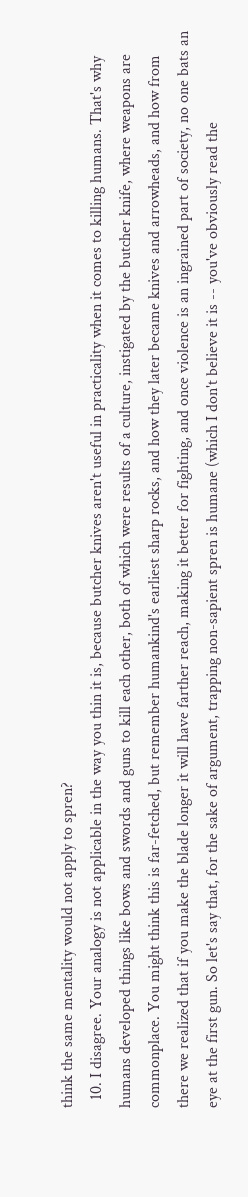think the same mentality would not apply to spren?
  10. I disagree. Your analogy is not applicable in the way you thin it is, because butcher knives aren't useful in practicality when it comes to killing humans. That's why humans developed things like bows and swords and guns to kill each other, both of which were results of a culture, instigated by the butcher knife, where weapons are commonplace. You might think this is far-fetched, but remember humankind's earliest sharp rocks, and how they later became knives and arrowheads, and how from there we realized that if you make the blade longer it will have farther reach, making it better for fighting, and once violence is an ingrained part of society, no one bats an eye at the first gun. So let's say that, for the sake of argument, trapping non-sapient spren is humane (which I don't believe it is -- you've obviously read the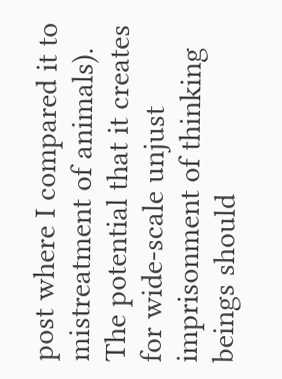post where I compared it to mistreatment of animals). The potential that it creates for wide-scale unjust imprisonment of thinking beings should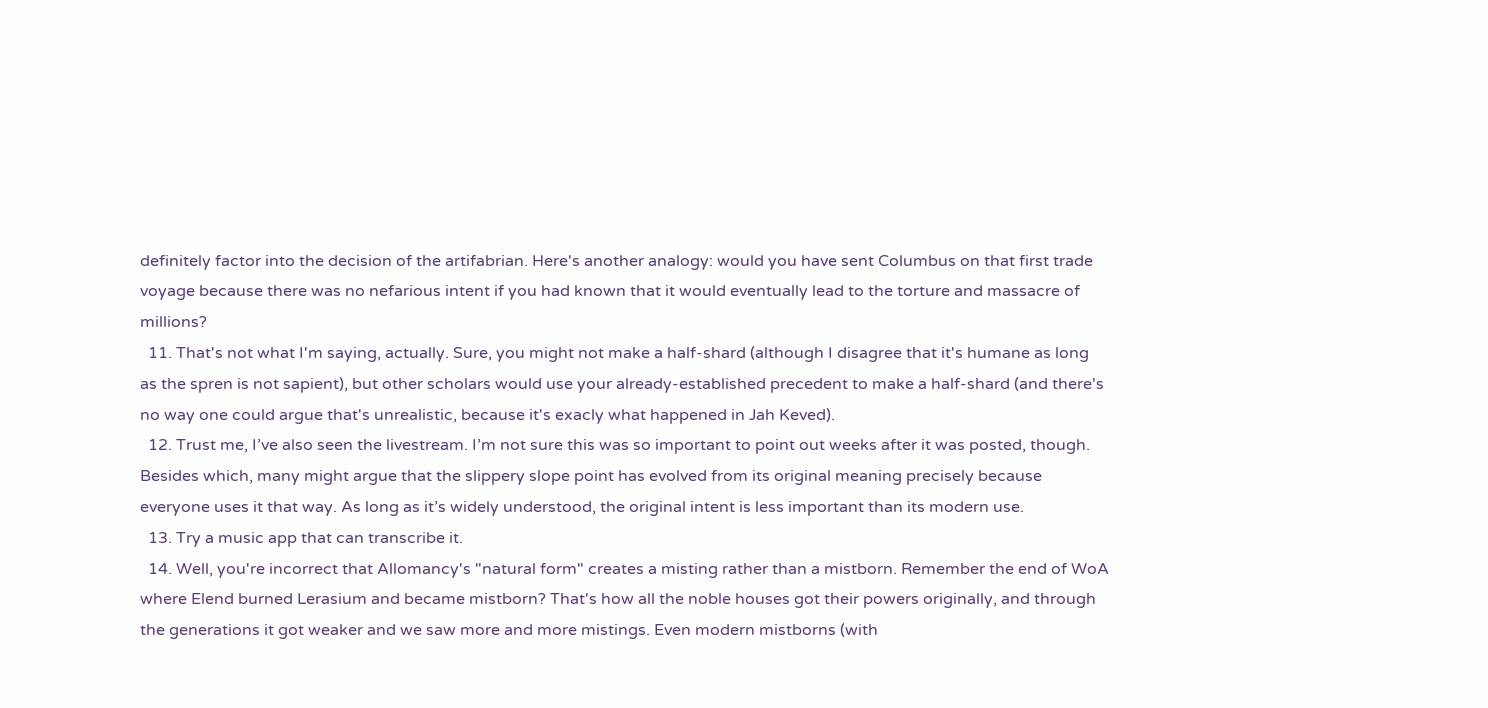definitely factor into the decision of the artifabrian. Here's another analogy: would you have sent Columbus on that first trade voyage because there was no nefarious intent if you had known that it would eventually lead to the torture and massacre of millions?
  11. That's not what I'm saying, actually. Sure, you might not make a half-shard (although I disagree that it's humane as long as the spren is not sapient), but other scholars would use your already-established precedent to make a half-shard (and there's no way one could argue that's unrealistic, because it's exacly what happened in Jah Keved).
  12. Trust me, I’ve also seen the livestream. I’m not sure this was so important to point out weeks after it was posted, though. Besides which, many might argue that the slippery slope point has evolved from its original meaning precisely because everyone uses it that way. As long as it’s widely understood, the original intent is less important than its modern use.
  13. Try a music app that can transcribe it.
  14. Well, you're incorrect that Allomancy's "natural form" creates a misting rather than a mistborn. Remember the end of WoA where Elend burned Lerasium and became mistborn? That's how all the noble houses got their powers originally, and through the generations it got weaker and we saw more and more mistings. Even modern mistborns (with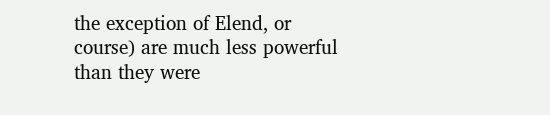the exception of Elend, or course) are much less powerful than they were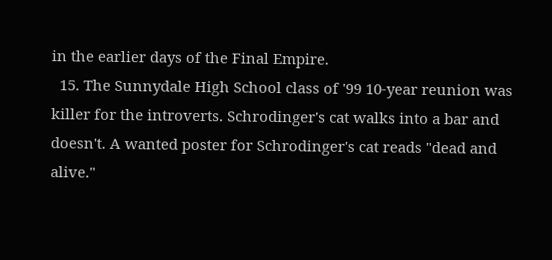in the earlier days of the Final Empire.
  15. The Sunnydale High School class of '99 10-year reunion was killer for the introverts. Schrodinger's cat walks into a bar and doesn't. A wanted poster for Schrodinger's cat reads "dead and alive."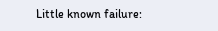Little known failure: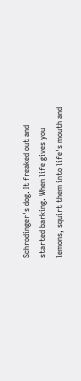Schrodinger's dog. It freaked out and started barking. When life gives you lemons, squirt them into life's mouth and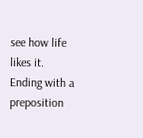see how life likes it. Ending with a preposition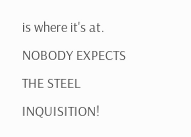is where it's at. NOBODY EXPECTS THE STEEL INQUISITION!